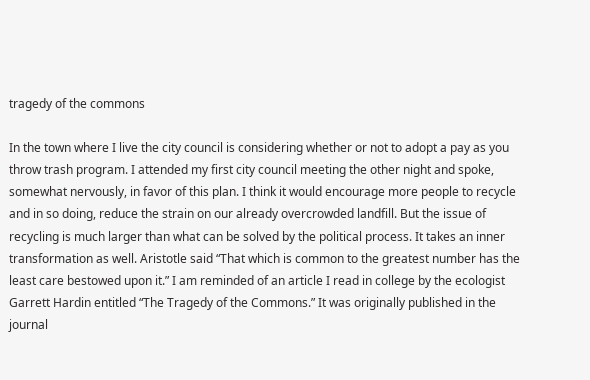tragedy of the commons

In the town where I live the city council is considering whether or not to adopt a pay as you throw trash program. I attended my first city council meeting the other night and spoke, somewhat nervously, in favor of this plan. I think it would encourage more people to recycle and in so doing, reduce the strain on our already overcrowded landfill. But the issue of recycling is much larger than what can be solved by the political process. It takes an inner transformation as well. Aristotle said “That which is common to the greatest number has the least care bestowed upon it.” I am reminded of an article I read in college by the ecologist Garrett Hardin entitled “The Tragedy of the Commons.” It was originally published in the journal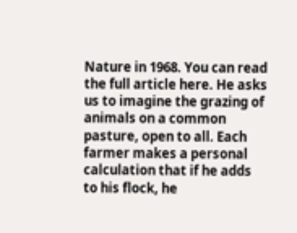Nature in 1968. You can read the full article here. He asks us to imagine the grazing of animals on a common pasture, open to all. Each farmer makes a personal calculation that if he adds to his flock, he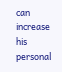can increase his personal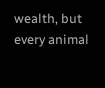wealth, but every animal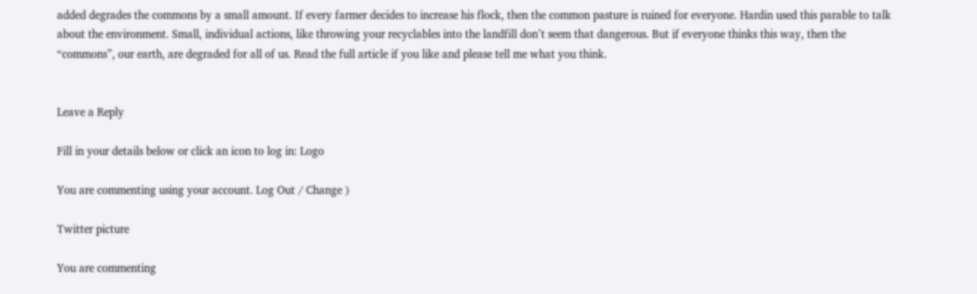added degrades the commons by a small amount. If every farmer decides to increase his flock, then the common pasture is ruined for everyone. Hardin used this parable to talk about the environment. Small, individual actions, like throwing your recyclables into the landfill don’t seem that dangerous. But if everyone thinks this way, then the “commons”, our earth, are degraded for all of us. Read the full article if you like and please tell me what you think.


Leave a Reply

Fill in your details below or click an icon to log in: Logo

You are commenting using your account. Log Out / Change )

Twitter picture

You are commenting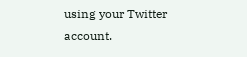using your Twitter account.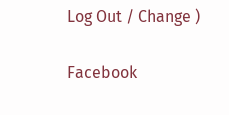Log Out / Change )

Facebook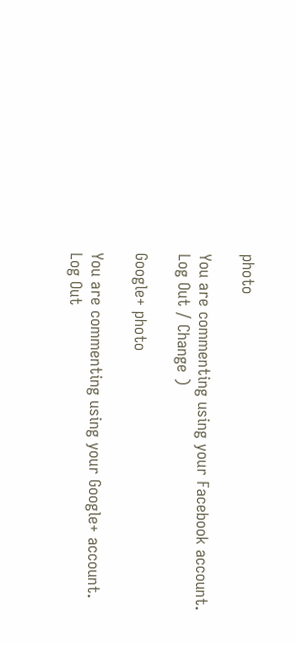photo

You are commenting using your Facebook account. Log Out / Change )

Google+ photo

You are commenting using your Google+ account. Log Out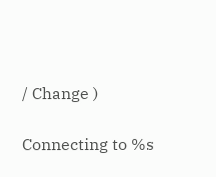/ Change )

Connecting to %s